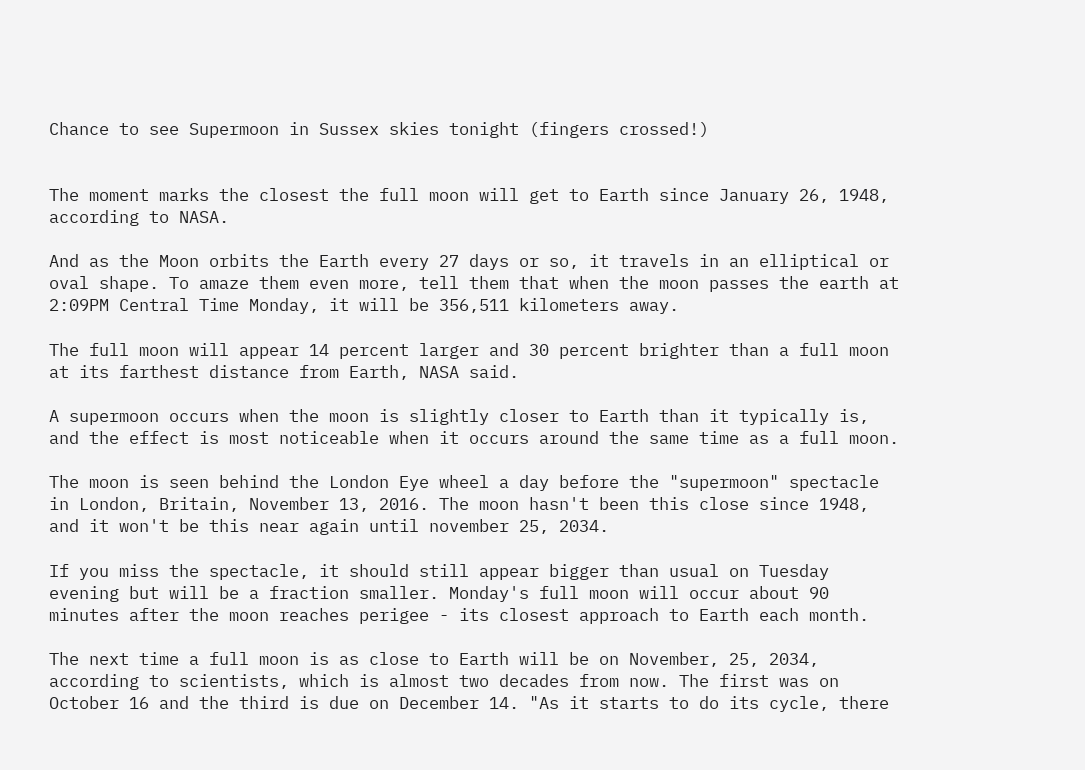Chance to see Supermoon in Sussex skies tonight (fingers crossed!)


The moment marks the closest the full moon will get to Earth since January 26, 1948, according to NASA.

And as the Moon orbits the Earth every 27 days or so, it travels in an elliptical or oval shape. To amaze them even more, tell them that when the moon passes the earth at 2:09PM Central Time Monday, it will be 356,511 kilometers away.

The full moon will appear 14 percent larger and 30 percent brighter than a full moon at its farthest distance from Earth, NASA said.

A supermoon occurs when the moon is slightly closer to Earth than it typically is, and the effect is most noticeable when it occurs around the same time as a full moon.

The moon is seen behind the London Eye wheel a day before the "supermoon" spectacle in London, Britain, November 13, 2016. The moon hasn't been this close since 1948, and it won't be this near again until november 25, 2034.

If you miss the spectacle, it should still appear bigger than usual on Tuesday evening but will be a fraction smaller. Monday's full moon will occur about 90 minutes after the moon reaches perigee - its closest approach to Earth each month.

The next time a full moon is as close to Earth will be on November, 25, 2034, according to scientists, which is almost two decades from now. The first was on October 16 and the third is due on December 14. "As it starts to do its cycle, there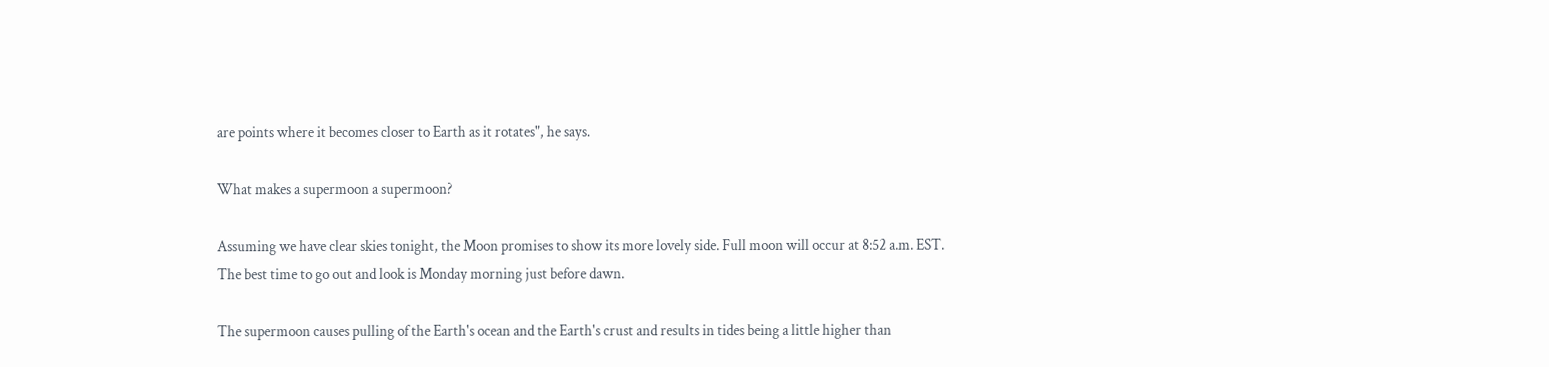are points where it becomes closer to Earth as it rotates", he says.

What makes a supermoon a supermoon?

Assuming we have clear skies tonight, the Moon promises to show its more lovely side. Full moon will occur at 8:52 a.m. EST. The best time to go out and look is Monday morning just before dawn.

The supermoon causes pulling of the Earth's ocean and the Earth's crust and results in tides being a little higher than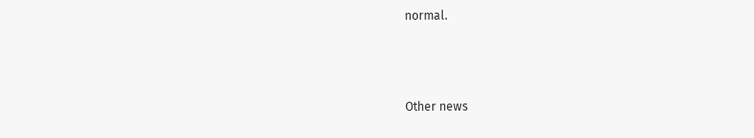normal.



Other news